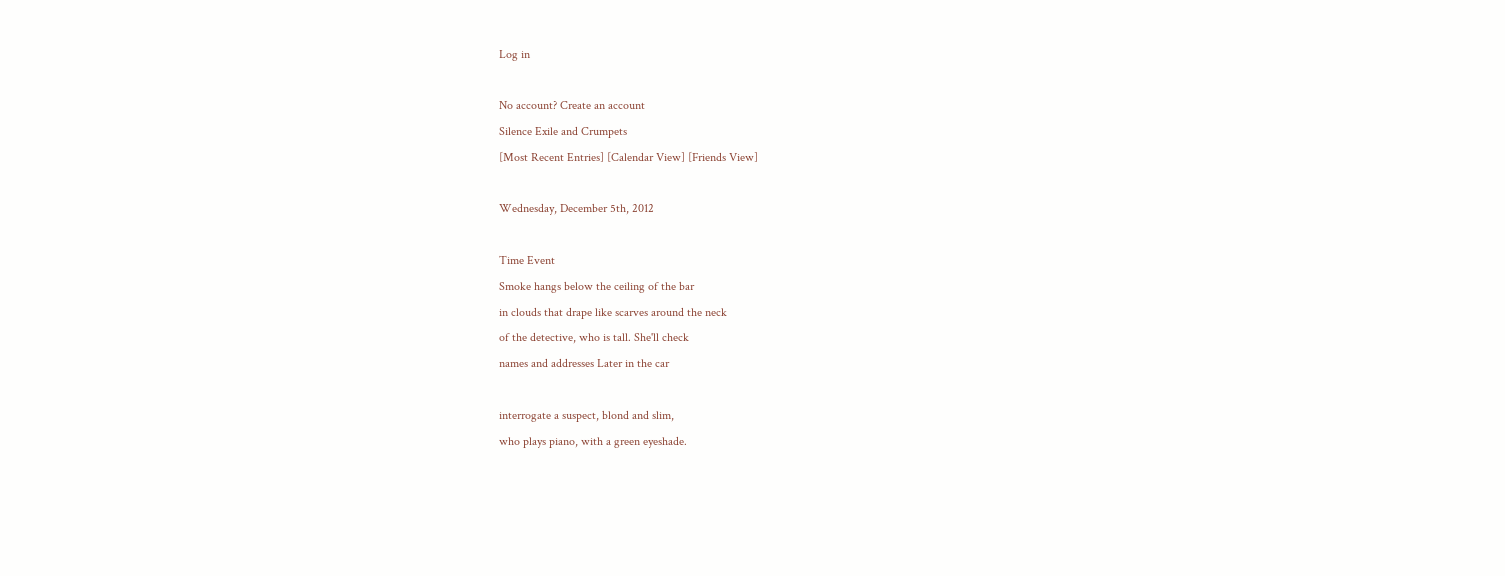Log in

No account? Create an account
Silence Exile and Crumpets
[Most Recent Entries] [Calendar View] [Friends View]

Wednesday, December 5th, 2012

Time Event
Smoke hangs below the ceiling of the bar
in clouds that drape like scarves around the neck
of the detective, who is tall. She'll check
names and addresses Later in the car

interrogate a suspect, blond and slim,
who plays piano, with a green eyeshade.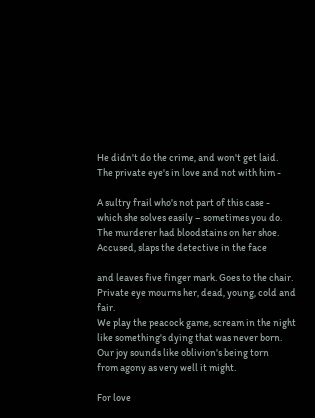He didn't do the crime, and won't get laid.
The private eye's in love and not with him -

A sultry frail who's not part of this case -
which she solves easily – sometimes you do.
The murderer had bloodstains on her shoe.
Accused, slaps the detective in the face

and leaves five finger mark. Goes to the chair.
Private eye mourns her, dead, young, cold and fair.
We play the peacock game, scream in the night
like something's dying that was never born.
Our joy sounds like oblivion's being torn
from agony as very well it might.

For love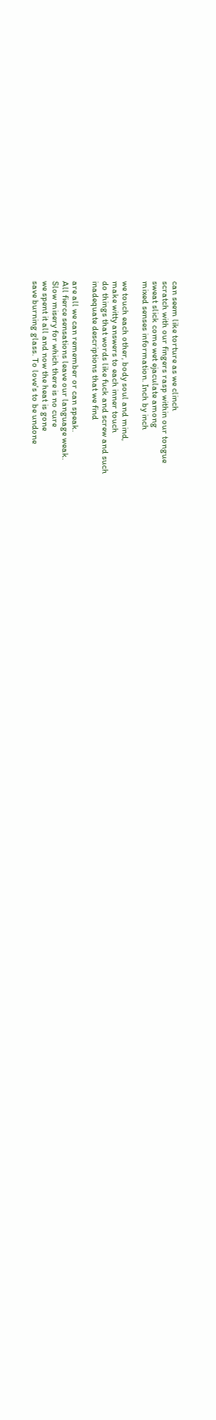can seem like torture as we clinch
scratch with our fingers rasp within our tongue
sweat slick come wet ejaculate among
mixed senses information. Inch by inch

we touch each other, body soul and mind,
make witty answers to each inner touch
do things that words like fuck and screw and such
inadequate descriptions that we find

are all we can remember or can speak.
All fierce sensations leave our language weak.
Slow misery for which there is no cure
we spent it all and now the heat is gone
save burning glass. To love's to be undone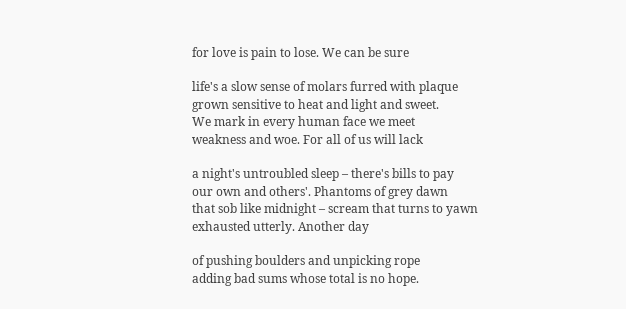for love is pain to lose. We can be sure

life's a slow sense of molars furred with plaque
grown sensitive to heat and light and sweet.
We mark in every human face we meet
weakness and woe. For all of us will lack

a night's untroubled sleep – there's bills to pay
our own and others'. Phantoms of grey dawn
that sob like midnight – scream that turns to yawn
exhausted utterly. Another day

of pushing boulders and unpicking rope
adding bad sums whose total is no hope.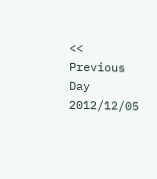<< Previous Day 2012/12/05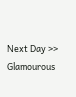Next Day >>
Glamourous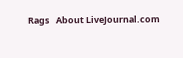Rags   About LiveJournal.com